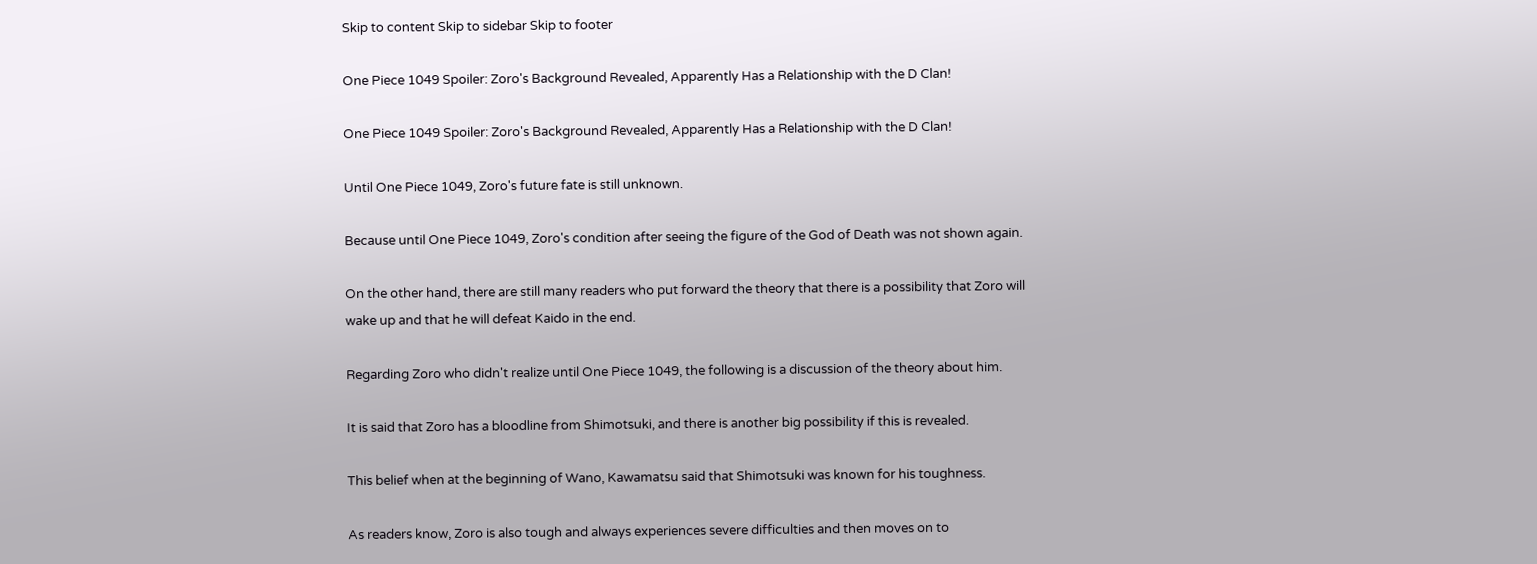Skip to content Skip to sidebar Skip to footer

One Piece 1049 Spoiler: Zoro's Background Revealed, Apparently Has a Relationship with the D Clan!

One Piece 1049 Spoiler: Zoro's Background Revealed, Apparently Has a Relationship with the D Clan!

Until One Piece 1049, Zoro's future fate is still unknown.

Because until One Piece 1049, Zoro's condition after seeing the figure of the God of Death was not shown again.

On the other hand, there are still many readers who put forward the theory that there is a possibility that Zoro will wake up and that he will defeat Kaido in the end.

Regarding Zoro who didn't realize until One Piece 1049, the following is a discussion of the theory about him.

It is said that Zoro has a bloodline from Shimotsuki, and there is another big possibility if this is revealed.

This belief when at the beginning of Wano, Kawamatsu said that Shimotsuki was known for his toughness.

As readers know, Zoro is also tough and always experiences severe difficulties and then moves on to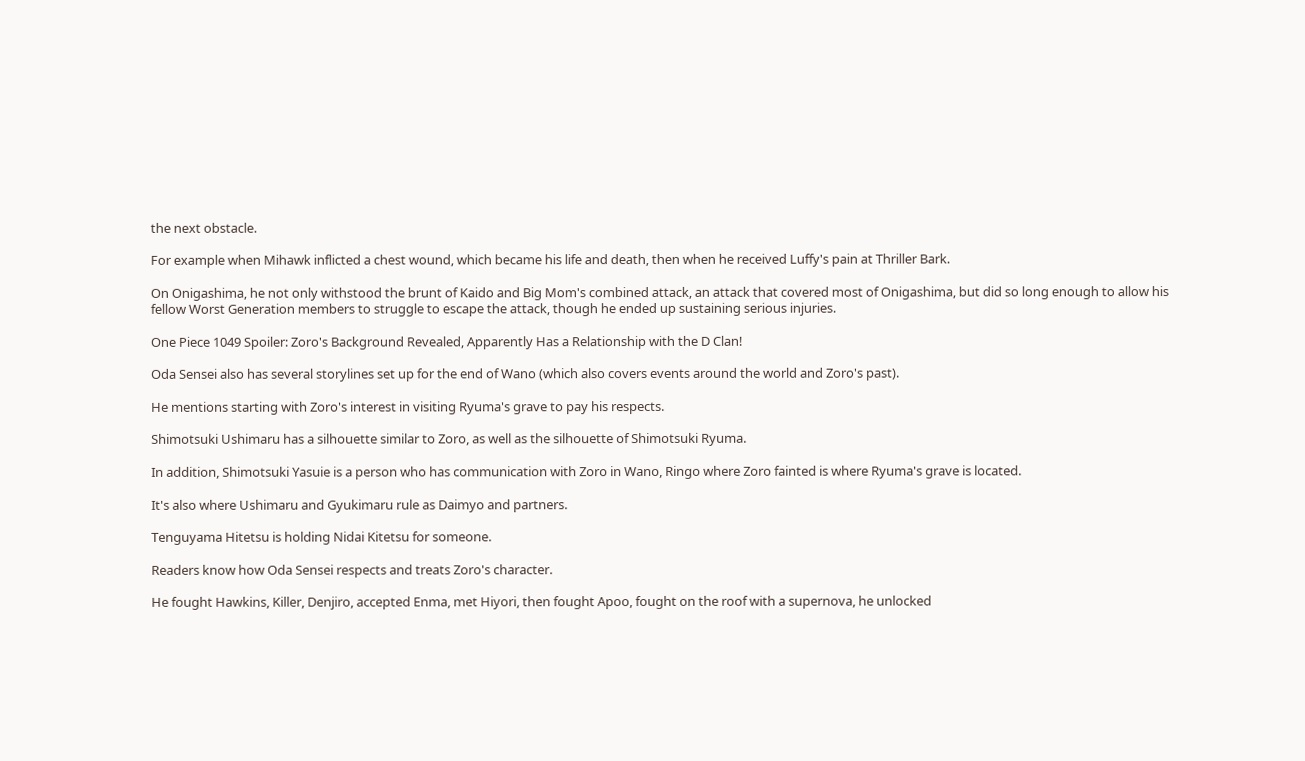the next obstacle.

For example when Mihawk inflicted a chest wound, which became his life and death, then when he received Luffy's pain at Thriller Bark.

On Onigashima, he not only withstood the brunt of Kaido and Big Mom's combined attack, an attack that covered most of Onigashima, but did so long enough to allow his fellow Worst Generation members to struggle to escape the attack, though he ended up sustaining serious injuries.

One Piece 1049 Spoiler: Zoro's Background Revealed, Apparently Has a Relationship with the D Clan!

Oda Sensei also has several storylines set up for the end of Wano (which also covers events around the world and Zoro's past).

He mentions starting with Zoro's interest in visiting Ryuma's grave to pay his respects.

Shimotsuki Ushimaru has a silhouette similar to Zoro, as well as the silhouette of Shimotsuki Ryuma.

In addition, Shimotsuki Yasuie is a person who has communication with Zoro in Wano, Ringo where Zoro fainted is where Ryuma's grave is located.

It's also where Ushimaru and Gyukimaru rule as Daimyo and partners.

Tenguyama Hitetsu is holding Nidai Kitetsu for someone.

Readers know how Oda Sensei respects and treats Zoro's character.

He fought Hawkins, Killer, Denjiro, accepted Enma, met Hiyori, then fought Apoo, fought on the roof with a supernova, he unlocked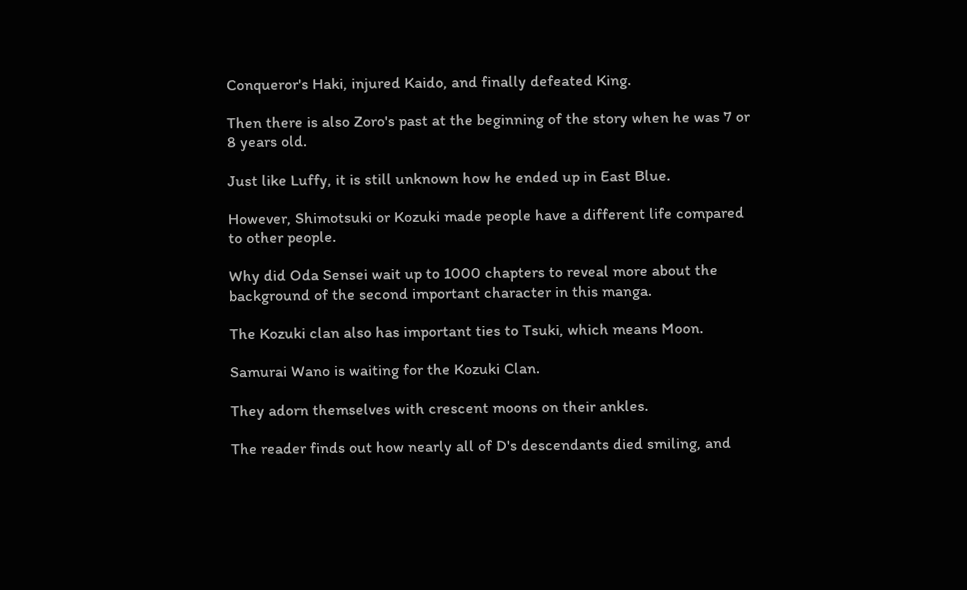Conqueror's Haki, injured Kaido, and finally defeated King.

Then there is also Zoro's past at the beginning of the story when he was 7 or 8 years old.

Just like Luffy, it is still unknown how he ended up in East Blue.

However, Shimotsuki or Kozuki made people have a different life compared to other people.

Why did Oda Sensei wait up to 1000 chapters to reveal more about the background of the second important character in this manga.

The Kozuki clan also has important ties to Tsuki, which means Moon.

Samurai Wano is waiting for the Kozuki Clan.

They adorn themselves with crescent moons on their ankles.

The reader finds out how nearly all of D's descendants died smiling, and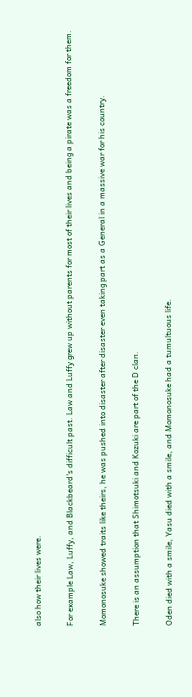also how their lives were.

For example Law, Luffy, and Blackbeard's difficult past. Law and Luffy grew up without parents for most of their lives and being a pirate was a freedom for them.

Momonosuke showed traits like theirs, he was pushed into disaster after disaster even taking part as a General in a massive war for his country.

There is an assumption that Shimotsuki and Kozuki are part of the D clan.

Oden died with a smile, Yasu died with a smile, and Momonosuke had a tumultuous life.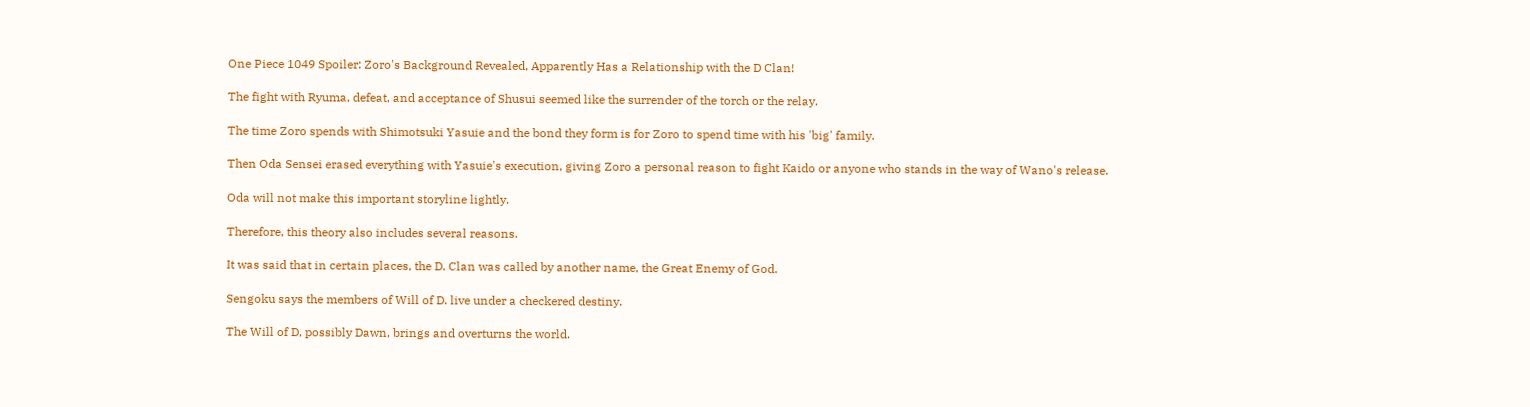One Piece 1049 Spoiler: Zoro's Background Revealed, Apparently Has a Relationship with the D Clan!

The fight with Ryuma, defeat, and acceptance of Shusui seemed like the surrender of the torch or the relay.

The time Zoro spends with Shimotsuki Yasuie and the bond they form is for Zoro to spend time with his 'big' family.

Then Oda Sensei erased everything with Yasuie's execution, giving Zoro a personal reason to fight Kaido or anyone who stands in the way of Wano's release.

Oda will not make this important storyline lightly.

Therefore, this theory also includes several reasons.

It was said that in certain places, the D. Clan was called by another name, the Great Enemy of God.

Sengoku says the members of Will of D. live under a checkered destiny.

The Will of D, possibly Dawn, brings and overturns the world.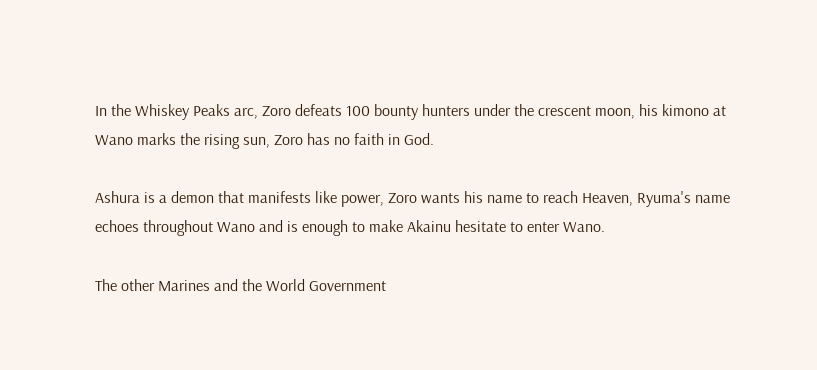In the Whiskey Peaks arc, Zoro defeats 100 bounty hunters under the crescent moon, his kimono at Wano marks the rising sun, Zoro has no faith in God.

Ashura is a demon that manifests like power, Zoro wants his name to reach Heaven, Ryuma's name echoes throughout Wano and is enough to make Akainu hesitate to enter Wano.

The other Marines and the World Government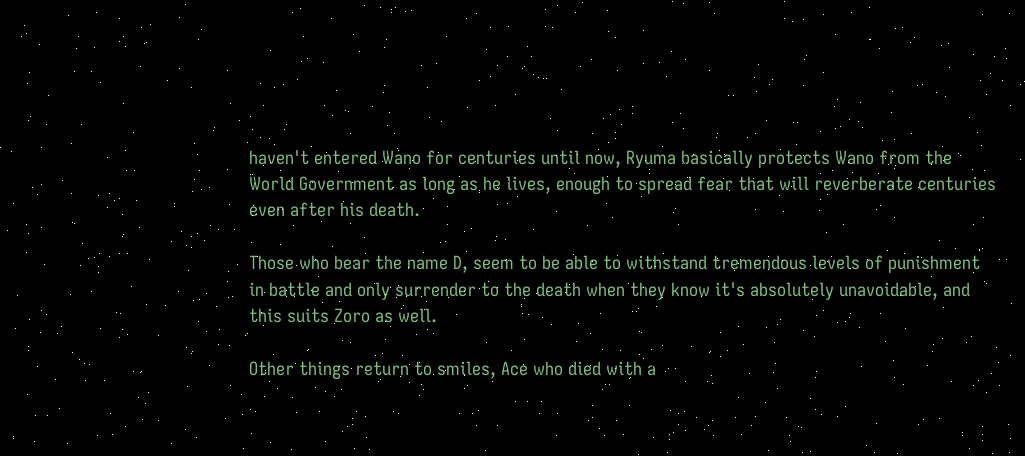haven't entered Wano for centuries until now, Ryuma basically protects Wano from the World Government as long as he lives, enough to spread fear that will reverberate centuries even after his death.

Those who bear the name D, seem to be able to withstand tremendous levels of punishment in battle and only surrender to the death when they know it's absolutely unavoidable, and this suits Zoro as well.

Other things return to smiles, Ace who died with a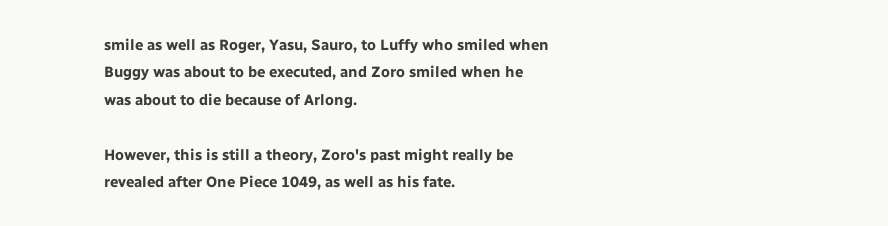smile as well as Roger, Yasu, Sauro, to Luffy who smiled when Buggy was about to be executed, and Zoro smiled when he was about to die because of Arlong.

However, this is still a theory, Zoro's past might really be revealed after One Piece 1049, as well as his fate.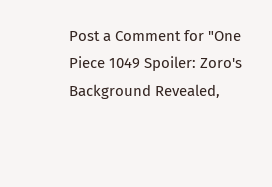Post a Comment for "One Piece 1049 Spoiler: Zoro's Background Revealed,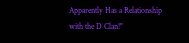Apparently Has a Relationship with the D Clan!"